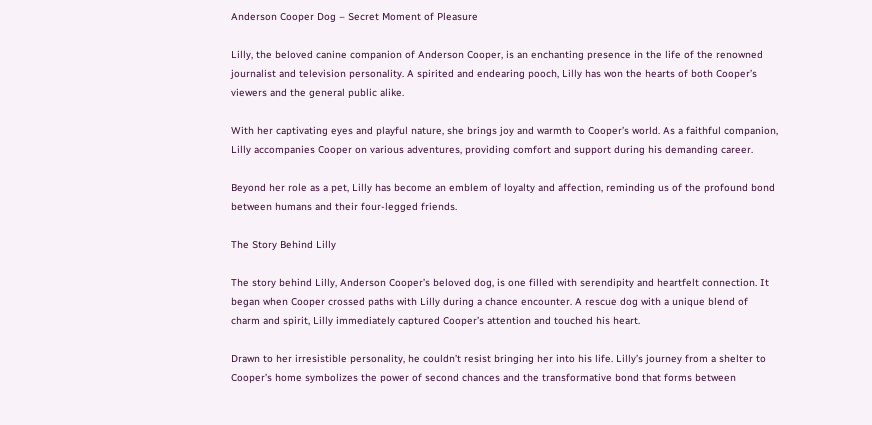Anderson Cooper Dog – Secret Moment of Pleasure

Lilly, the beloved canine companion of Anderson Cooper, is an enchanting presence in the life of the renowned journalist and television personality. A spirited and endearing pooch, Lilly has won the hearts of both Cooper’s viewers and the general public alike.

With her captivating eyes and playful nature, she brings joy and warmth to Cooper’s world. As a faithful companion, Lilly accompanies Cooper on various adventures, providing comfort and support during his demanding career.

Beyond her role as a pet, Lilly has become an emblem of loyalty and affection, reminding us of the profound bond between humans and their four-legged friends.

The Story Behind Lilly

The story behind Lilly, Anderson Cooper’s beloved dog, is one filled with serendipity and heartfelt connection. It began when Cooper crossed paths with Lilly during a chance encounter. A rescue dog with a unique blend of charm and spirit, Lilly immediately captured Cooper’s attention and touched his heart.

Drawn to her irresistible personality, he couldn’t resist bringing her into his life. Lilly’s journey from a shelter to Cooper’s home symbolizes the power of second chances and the transformative bond that forms between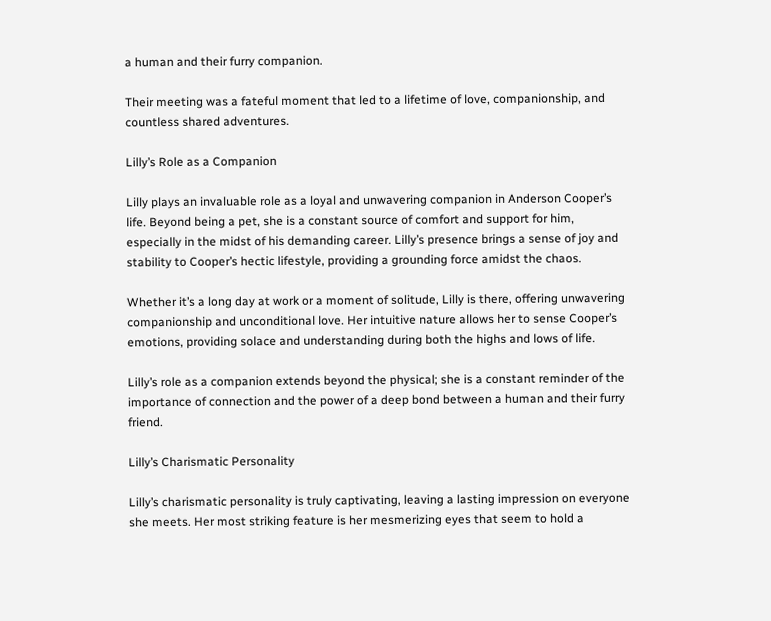a human and their furry companion.

Their meeting was a fateful moment that led to a lifetime of love, companionship, and countless shared adventures.

Lilly’s Role as a Companion

Lilly plays an invaluable role as a loyal and unwavering companion in Anderson Cooper’s life. Beyond being a pet, she is a constant source of comfort and support for him, especially in the midst of his demanding career. Lilly’s presence brings a sense of joy and stability to Cooper’s hectic lifestyle, providing a grounding force amidst the chaos.

Whether it’s a long day at work or a moment of solitude, Lilly is there, offering unwavering companionship and unconditional love. Her intuitive nature allows her to sense Cooper’s emotions, providing solace and understanding during both the highs and lows of life.

Lilly’s role as a companion extends beyond the physical; she is a constant reminder of the importance of connection and the power of a deep bond between a human and their furry friend.

Lilly’s Charismatic Personality

Lilly’s charismatic personality is truly captivating, leaving a lasting impression on everyone she meets. Her most striking feature is her mesmerizing eyes that seem to hold a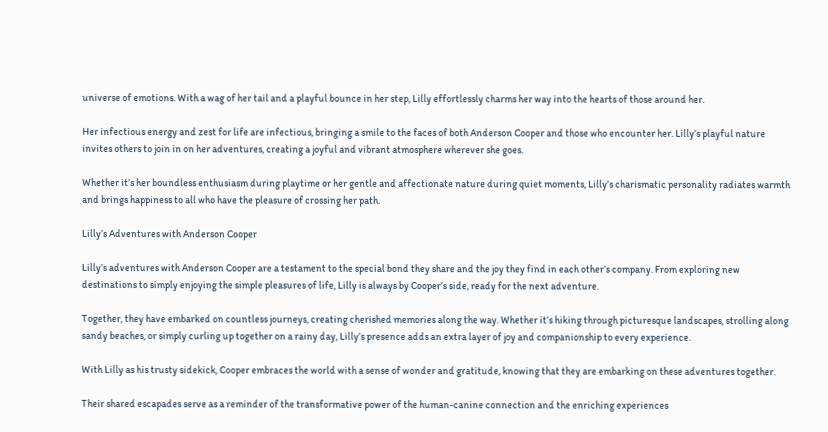universe of emotions. With a wag of her tail and a playful bounce in her step, Lilly effortlessly charms her way into the hearts of those around her.

Her infectious energy and zest for life are infectious, bringing a smile to the faces of both Anderson Cooper and those who encounter her. Lilly’s playful nature invites others to join in on her adventures, creating a joyful and vibrant atmosphere wherever she goes.

Whether it’s her boundless enthusiasm during playtime or her gentle and affectionate nature during quiet moments, Lilly’s charismatic personality radiates warmth and brings happiness to all who have the pleasure of crossing her path.

Lilly’s Adventures with Anderson Cooper

Lilly’s adventures with Anderson Cooper are a testament to the special bond they share and the joy they find in each other’s company. From exploring new destinations to simply enjoying the simple pleasures of life, Lilly is always by Cooper’s side, ready for the next adventure.

Together, they have embarked on countless journeys, creating cherished memories along the way. Whether it’s hiking through picturesque landscapes, strolling along sandy beaches, or simply curling up together on a rainy day, Lilly’s presence adds an extra layer of joy and companionship to every experience.

With Lilly as his trusty sidekick, Cooper embraces the world with a sense of wonder and gratitude, knowing that they are embarking on these adventures together.

Their shared escapades serve as a reminder of the transformative power of the human-canine connection and the enriching experiences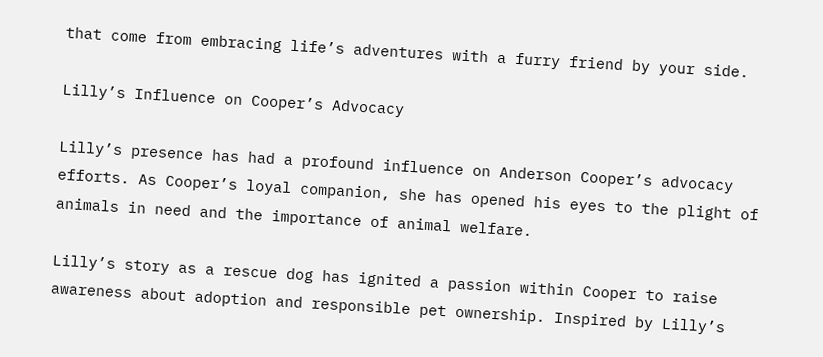that come from embracing life’s adventures with a furry friend by your side.

Lilly’s Influence on Cooper’s Advocacy

Lilly’s presence has had a profound influence on Anderson Cooper’s advocacy efforts. As Cooper’s loyal companion, she has opened his eyes to the plight of animals in need and the importance of animal welfare.

Lilly’s story as a rescue dog has ignited a passion within Cooper to raise awareness about adoption and responsible pet ownership. Inspired by Lilly’s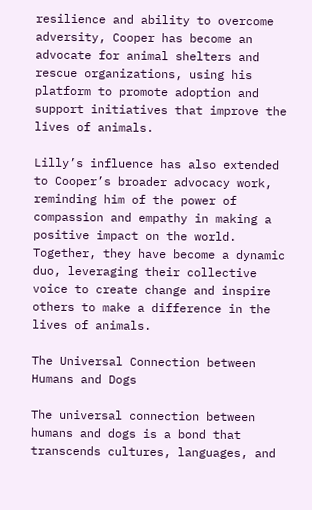resilience and ability to overcome adversity, Cooper has become an advocate for animal shelters and rescue organizations, using his platform to promote adoption and support initiatives that improve the lives of animals.

Lilly’s influence has also extended to Cooper’s broader advocacy work, reminding him of the power of compassion and empathy in making a positive impact on the world. Together, they have become a dynamic duo, leveraging their collective voice to create change and inspire others to make a difference in the lives of animals.

The Universal Connection between Humans and Dogs

The universal connection between humans and dogs is a bond that transcends cultures, languages, and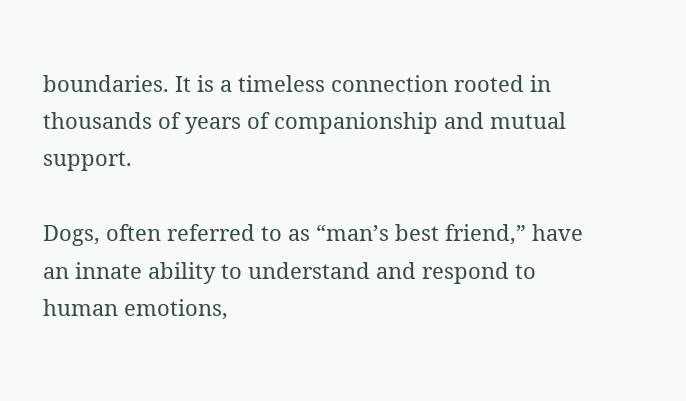boundaries. It is a timeless connection rooted in thousands of years of companionship and mutual support.

Dogs, often referred to as “man’s best friend,” have an innate ability to understand and respond to human emotions,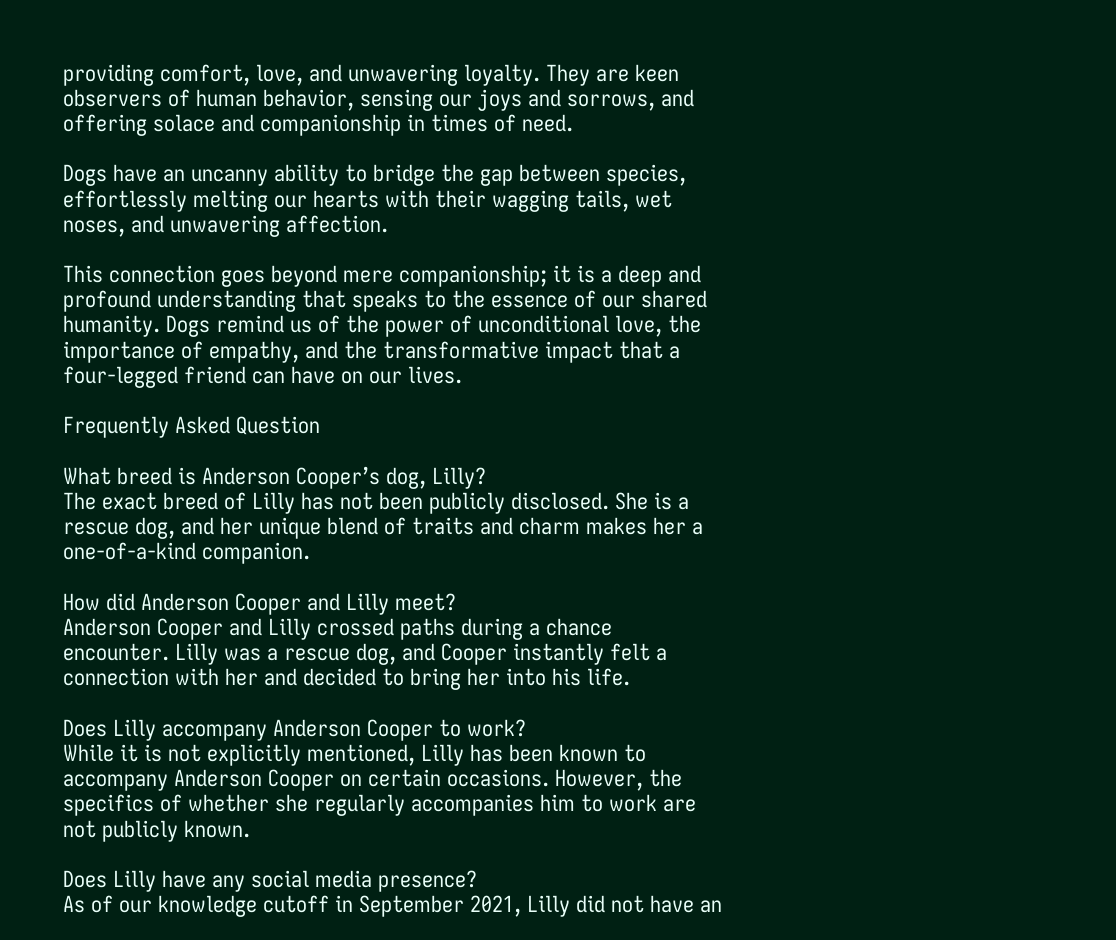providing comfort, love, and unwavering loyalty. They are keen observers of human behavior, sensing our joys and sorrows, and offering solace and companionship in times of need.

Dogs have an uncanny ability to bridge the gap between species, effortlessly melting our hearts with their wagging tails, wet noses, and unwavering affection.

This connection goes beyond mere companionship; it is a deep and profound understanding that speaks to the essence of our shared humanity. Dogs remind us of the power of unconditional love, the importance of empathy, and the transformative impact that a four-legged friend can have on our lives.

Frequently Asked Question

What breed is Anderson Cooper’s dog, Lilly?
The exact breed of Lilly has not been publicly disclosed. She is a rescue dog, and her unique blend of traits and charm makes her a one-of-a-kind companion.

How did Anderson Cooper and Lilly meet?
Anderson Cooper and Lilly crossed paths during a chance encounter. Lilly was a rescue dog, and Cooper instantly felt a connection with her and decided to bring her into his life.

Does Lilly accompany Anderson Cooper to work?
While it is not explicitly mentioned, Lilly has been known to accompany Anderson Cooper on certain occasions. However, the specifics of whether she regularly accompanies him to work are not publicly known.

Does Lilly have any social media presence?
As of our knowledge cutoff in September 2021, Lilly did not have an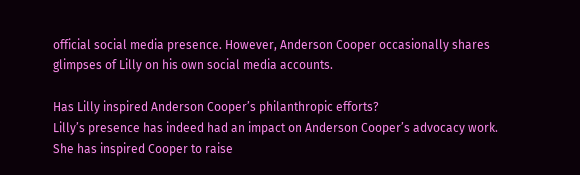official social media presence. However, Anderson Cooper occasionally shares glimpses of Lilly on his own social media accounts.

Has Lilly inspired Anderson Cooper’s philanthropic efforts?
Lilly’s presence has indeed had an impact on Anderson Cooper’s advocacy work. She has inspired Cooper to raise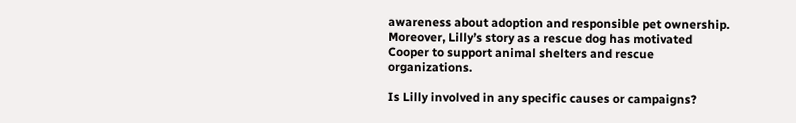awareness about adoption and responsible pet ownership. Moreover, Lilly’s story as a rescue dog has motivated Cooper to support animal shelters and rescue organizations.

Is Lilly involved in any specific causes or campaigns?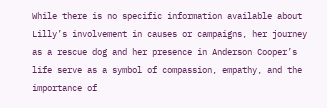While there is no specific information available about Lilly’s involvement in causes or campaigns, her journey as a rescue dog and her presence in Anderson Cooper’s life serve as a symbol of compassion, empathy, and the importance of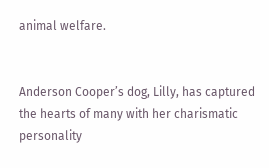animal welfare.


Anderson Cooper’s dog, Lilly, has captured the hearts of many with her charismatic personality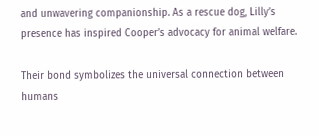and unwavering companionship. As a rescue dog, Lilly’s presence has inspired Cooper’s advocacy for animal welfare.

Their bond symbolizes the universal connection between humans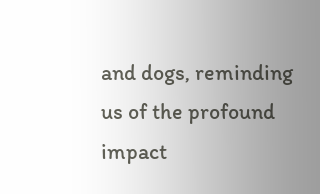and dogs, reminding us of the profound impact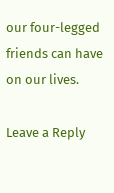our four-legged friends can have on our lives.

Leave a Reply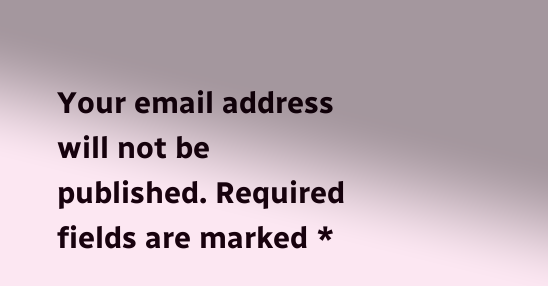Your email address will not be published. Required fields are marked *